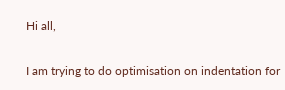Hi all,

I am trying to do optimisation on indentation for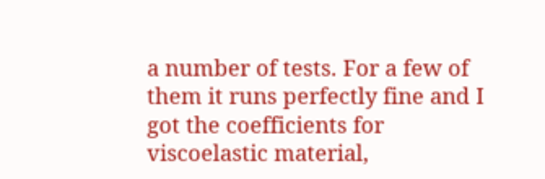a number of tests. For a few of them it runs perfectly fine and I got the coefficients for viscoelastic material,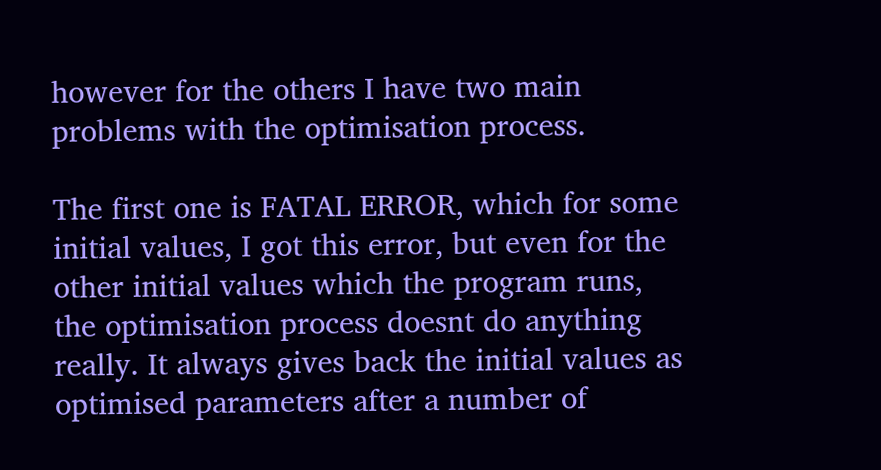however for the others I have two main problems with the optimisation process.

The first one is FATAL ERROR, which for some initial values, I got this error, but even for the other initial values which the program runs, the optimisation process doesnt do anything really. It always gives back the initial values as optimised parameters after a number of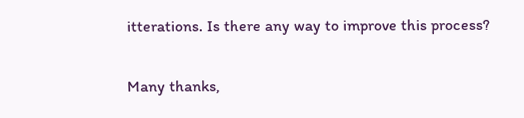itterations. Is there any way to improve this process?

Many thanks,